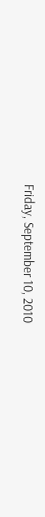Friday, September 10, 2010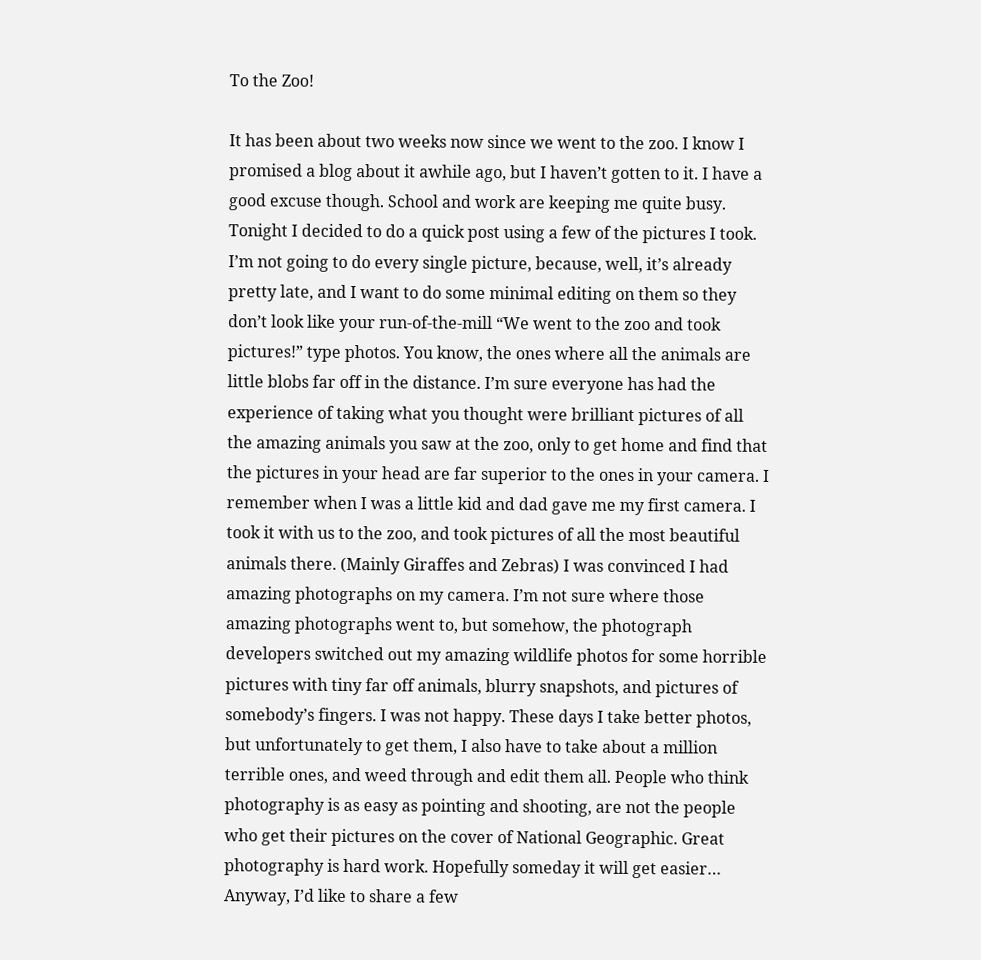To the Zoo!

It has been about two weeks now since we went to the zoo. I know I promised a blog about it awhile ago, but I haven’t gotten to it. I have a good excuse though. School and work are keeping me quite busy. Tonight I decided to do a quick post using a few of the pictures I took. I’m not going to do every single picture, because, well, it’s already pretty late, and I want to do some minimal editing on them so they don’t look like your run-of-the-mill “We went to the zoo and took pictures!” type photos. You know, the ones where all the animals are little blobs far off in the distance. I’m sure everyone has had the experience of taking what you thought were brilliant pictures of all the amazing animals you saw at the zoo, only to get home and find that the pictures in your head are far superior to the ones in your camera. I remember when I was a little kid and dad gave me my first camera. I took it with us to the zoo, and took pictures of all the most beautiful animals there. (Mainly Giraffes and Zebras) I was convinced I had amazing photographs on my camera. I’m not sure where those amazing photographs went to, but somehow, the photograph developers switched out my amazing wildlife photos for some horrible pictures with tiny far off animals, blurry snapshots, and pictures of somebody’s fingers. I was not happy. These days I take better photos, but unfortunately to get them, I also have to take about a million terrible ones, and weed through and edit them all. People who think photography is as easy as pointing and shooting, are not the people who get their pictures on the cover of National Geographic. Great photography is hard work. Hopefully someday it will get easier…
Anyway, I’d like to share a few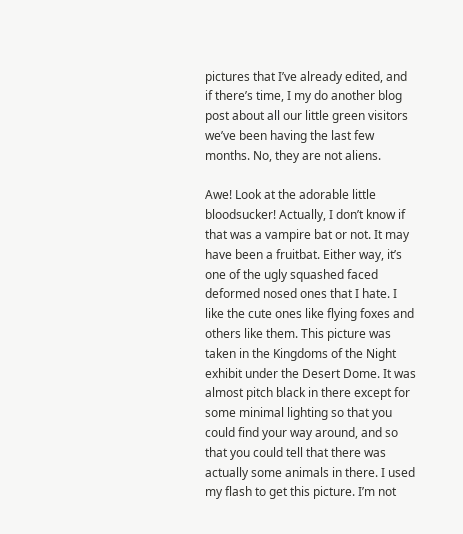pictures that I’ve already edited, and if there’s time, I my do another blog post about all our little green visitors we’ve been having the last few months. No, they are not aliens.

Awe! Look at the adorable little bloodsucker! Actually, I don’t know if that was a vampire bat or not. It may have been a fruitbat. Either way, it’s one of the ugly squashed faced deformed nosed ones that I hate. I like the cute ones like flying foxes and others like them. This picture was taken in the Kingdoms of the Night exhibit under the Desert Dome. It was almost pitch black in there except for some minimal lighting so that you could find your way around, and so that you could tell that there was actually some animals in there. I used my flash to get this picture. I’m not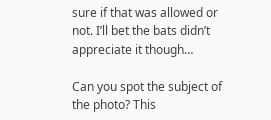sure if that was allowed or not. I’ll bet the bats didn’t appreciate it though…

Can you spot the subject of the photo? This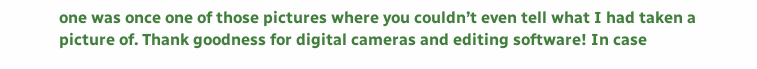one was once one of those pictures where you couldn’t even tell what I had taken a picture of. Thank goodness for digital cameras and editing software! In case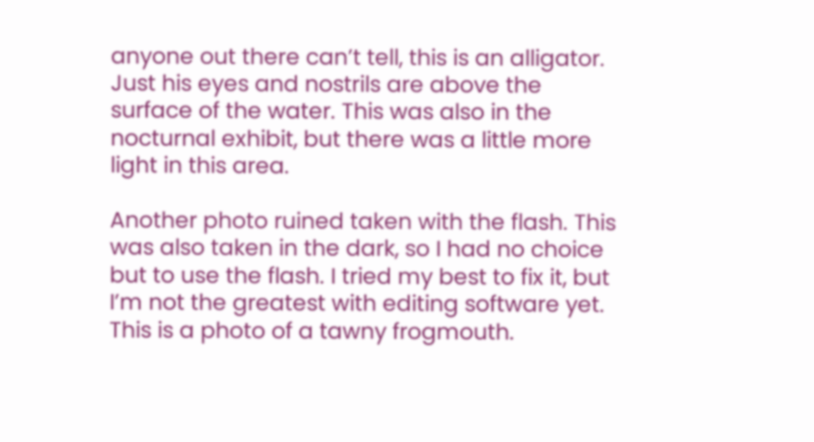anyone out there can’t tell, this is an alligator. Just his eyes and nostrils are above the surface of the water. This was also in the nocturnal exhibit, but there was a little more light in this area.

Another photo ruined taken with the flash. This was also taken in the dark, so I had no choice but to use the flash. I tried my best to fix it, but I’m not the greatest with editing software yet. This is a photo of a tawny frogmouth.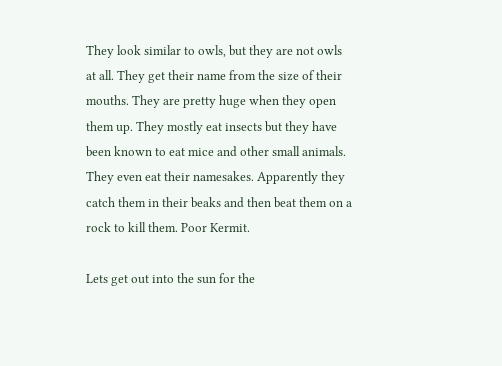They look similar to owls, but they are not owls at all. They get their name from the size of their mouths. They are pretty huge when they open them up. They mostly eat insects but they have been known to eat mice and other small animals. They even eat their namesakes. Apparently they catch them in their beaks and then beat them on a rock to kill them. Poor Kermit.

Lets get out into the sun for the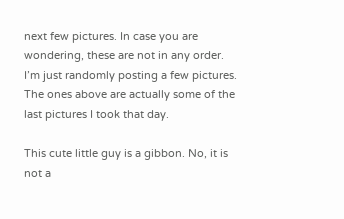next few pictures. In case you are wondering, these are not in any order. I’m just randomly posting a few pictures. The ones above are actually some of the last pictures I took that day.

This cute little guy is a gibbon. No, it is not a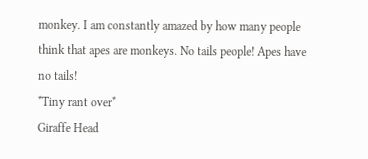monkey. I am constantly amazed by how many people think that apes are monkeys. No tails people! Apes have no tails!
*Tiny rant over*
Giraffe Head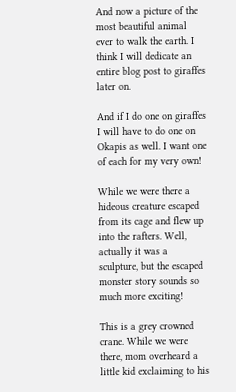And now a picture of the most beautiful animal ever to walk the earth. I think I will dedicate an entire blog post to giraffes later on.

And if I do one on giraffes I will have to do one on Okapis as well. I want one of each for my very own!

While we were there a hideous creature escaped from its cage and flew up into the rafters. Well, actually it was a sculpture, but the escaped monster story sounds so much more exciting!

This is a grey crowned crane. While we were there, mom overheard a little kid exclaiming to his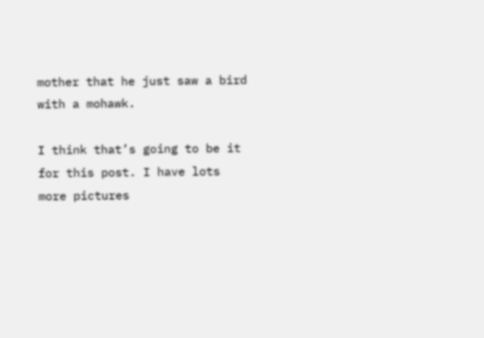mother that he just saw a bird with a mohawk.

I think that’s going to be it for this post. I have lots more pictures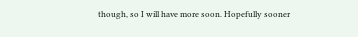though, so I will have more soon. Hopefully sooner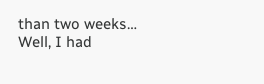than two weeks… Well, I had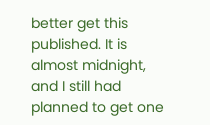better get this published. It is almost midnight, and I still had planned to get one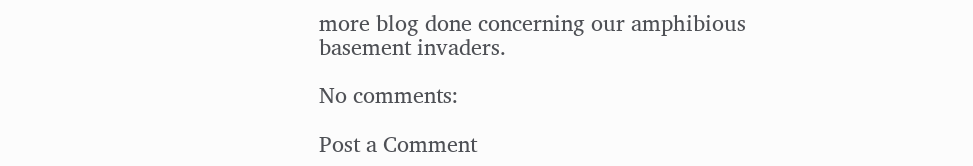more blog done concerning our amphibious basement invaders.

No comments:

Post a Comment